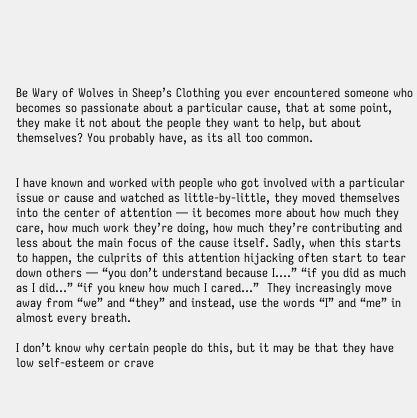Be Wary of Wolves in Sheep’s Clothing you ever encountered someone who becomes so passionate about a particular cause, that at some point, they make it not about the people they want to help, but about themselves? You probably have, as its all too common.


I have known and worked with people who got involved with a particular issue or cause and watched as little-by-little, they moved themselves into the center of attention — it becomes more about how much they care, how much work they’re doing, how much they’re contributing and less about the main focus of the cause itself. Sadly, when this starts to happen, the culprits of this attention hijacking often start to tear down others — “you don’t understand because I….” “if you did as much as I did…” “if you knew how much I cared…”  They increasingly move away from “we” and “they” and instead, use the words “I” and “me” in almost every breath.

I don’t know why certain people do this, but it may be that they have low self-esteem or crave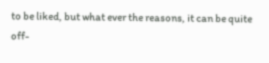to be liked, but what ever the reasons, it can be quite off-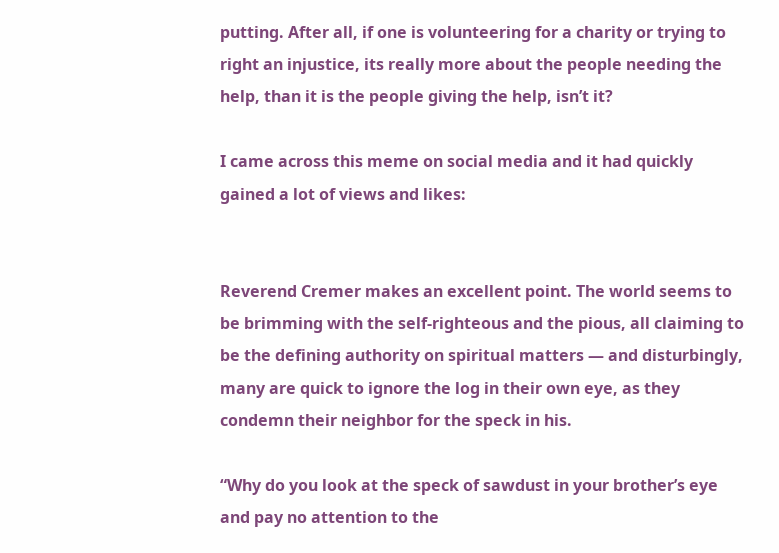putting. After all, if one is volunteering for a charity or trying to right an injustice, its really more about the people needing the help, than it is the people giving the help, isn’t it?

I came across this meme on social media and it had quickly gained a lot of views and likes:


Reverend Cremer makes an excellent point. The world seems to be brimming with the self-righteous and the pious, all claiming to be the defining authority on spiritual matters — and disturbingly, many are quick to ignore the log in their own eye, as they condemn their neighbor for the speck in his.

“Why do you look at the speck of sawdust in your brother’s eye and pay no attention to the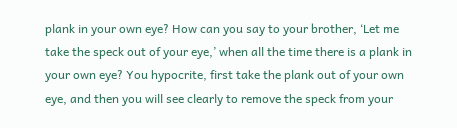plank in your own eye? How can you say to your brother, ‘Let me take the speck out of your eye,’ when all the time there is a plank in your own eye? You hypocrite, first take the plank out of your own eye, and then you will see clearly to remove the speck from your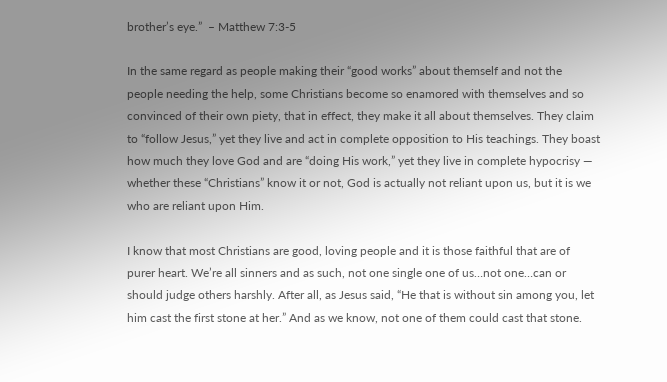brother’s eye.”  – Matthew 7:3-5

In the same regard as people making their “good works” about themself and not the people needing the help, some Christians become so enamored with themselves and so convinced of their own piety, that in effect, they make it all about themselves. They claim to “follow Jesus,” yet they live and act in complete opposition to His teachings. They boast how much they love God and are “doing His work,” yet they live in complete hypocrisy — whether these “Christians” know it or not, God is actually not reliant upon us, but it is we who are reliant upon Him.

I know that most Christians are good, loving people and it is those faithful that are of purer heart. We’re all sinners and as such, not one single one of us…not one…can or should judge others harshly. After all, as Jesus said, “He that is without sin among you, let him cast the first stone at her.” And as we know, not one of them could cast that stone.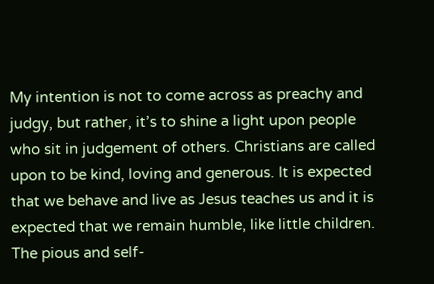My intention is not to come across as preachy and judgy, but rather, it’s to shine a light upon people who sit in judgement of others. Christians are called upon to be kind, loving and generous. It is expected that we behave and live as Jesus teaches us and it is expected that we remain humble, like little children. The pious and self-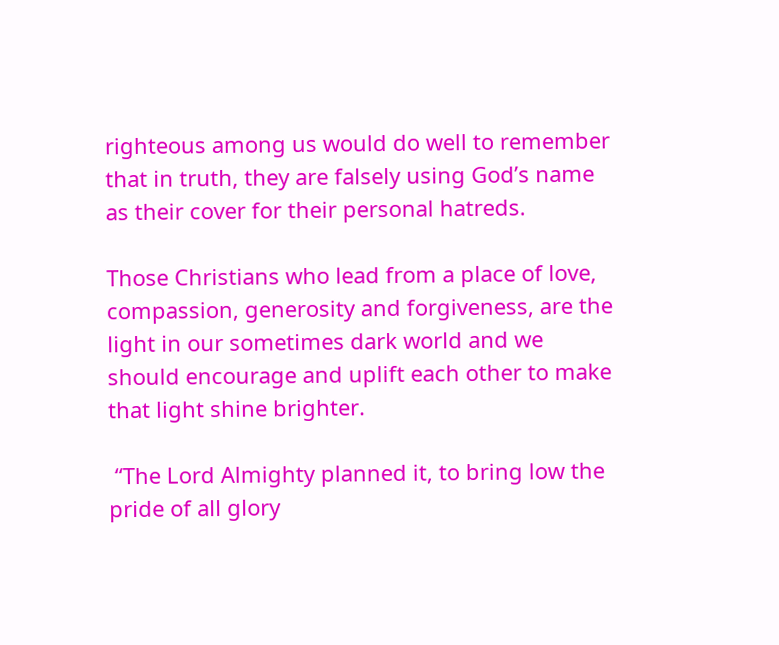righteous among us would do well to remember that in truth, they are falsely using God’s name as their cover for their personal hatreds.

Those Christians who lead from a place of love, compassion, generosity and forgiveness, are the light in our sometimes dark world and we should encourage and uplift each other to make that light shine brighter.

 “The Lord Almighty planned it, to bring low the pride of all glory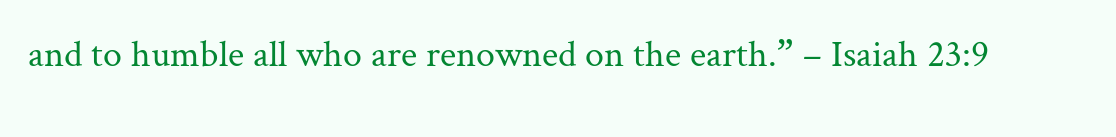and to humble all who are renowned on the earth.” – Isaiah 23:9